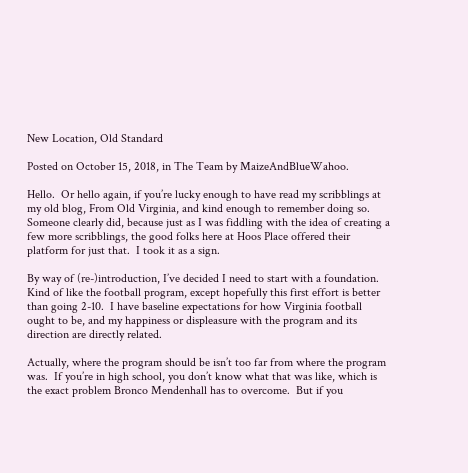New Location, Old Standard

Posted on October 15, 2018, in The Team by MaizeAndBlueWahoo.

Hello.  Or hello again, if you’re lucky enough to have read my scribblings at my old blog, From Old Virginia, and kind enough to remember doing so.  Someone clearly did, because just as I was fiddling with the idea of creating a few more scribblings, the good folks here at Hoos Place offered their platform for just that.  I took it as a sign.

By way of (re-)introduction, I’ve decided I need to start with a foundation.  Kind of like the football program, except hopefully this first effort is better than going 2-10.  I have baseline expectations for how Virginia football ought to be, and my happiness or displeasure with the program and its direction are directly related.

Actually, where the program should be isn’t too far from where the program was.  If you’re in high school, you don’t know what that was like, which is the exact problem Bronco Mendenhall has to overcome.  But if you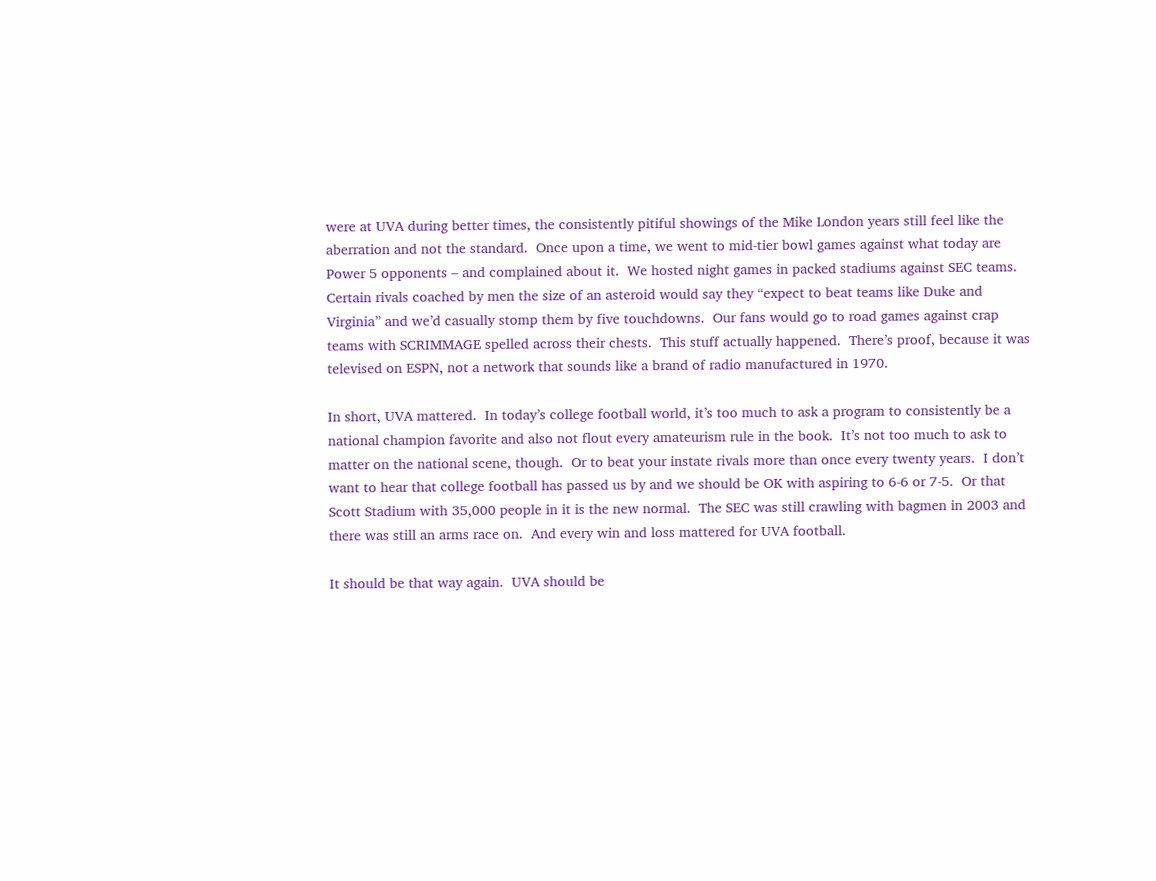were at UVA during better times, the consistently pitiful showings of the Mike London years still feel like the aberration and not the standard.  Once upon a time, we went to mid-tier bowl games against what today are Power 5 opponents – and complained about it.  We hosted night games in packed stadiums against SEC teams.  Certain rivals coached by men the size of an asteroid would say they “expect to beat teams like Duke and Virginia” and we’d casually stomp them by five touchdowns.  Our fans would go to road games against crap teams with SCRIMMAGE spelled across their chests.  This stuff actually happened.  There’s proof, because it was televised on ESPN, not a network that sounds like a brand of radio manufactured in 1970.

In short, UVA mattered.  In today’s college football world, it’s too much to ask a program to consistently be a national champion favorite and also not flout every amateurism rule in the book.  It’s not too much to ask to matter on the national scene, though.  Or to beat your instate rivals more than once every twenty years.  I don’t want to hear that college football has passed us by and we should be OK with aspiring to 6-6 or 7-5.  Or that Scott Stadium with 35,000 people in it is the new normal.  The SEC was still crawling with bagmen in 2003 and there was still an arms race on.  And every win and loss mattered for UVA football.

It should be that way again.  UVA should be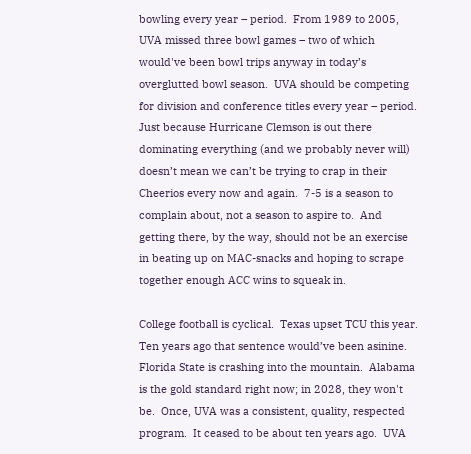bowling every year – period.  From 1989 to 2005, UVA missed three bowl games – two of which would've been bowl trips anyway in today’s overglutted bowl season.  UVA should be competing for division and conference titles every year – period.  Just because Hurricane Clemson is out there dominating everything (and we probably never will) doesn’t mean we can’t be trying to crap in their Cheerios every now and again.  7-5 is a season to complain about, not a season to aspire to.  And getting there, by the way, should not be an exercise in beating up on MAC-snacks and hoping to scrape together enough ACC wins to squeak in.

College football is cyclical.  Texas upset TCU this year.  Ten years ago that sentence would’ve been asinine.  Florida State is crashing into the mountain.  Alabama is the gold standard right now; in 2028, they won't be.  Once, UVA was a consistent, quality, respected program.  It ceased to be about ten years ago.  UVA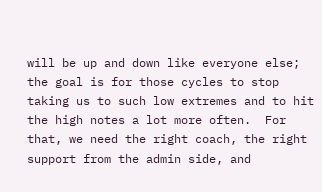will be up and down like everyone else; the goal is for those cycles to stop taking us to such low extremes and to hit the high notes a lot more often.  For that, we need the right coach, the right support from the admin side, and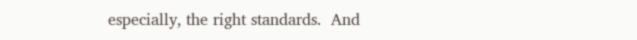especially, the right standards.  And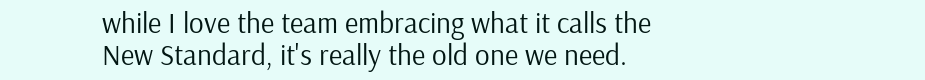while I love the team embracing what it calls the New Standard, it's really the old one we need.